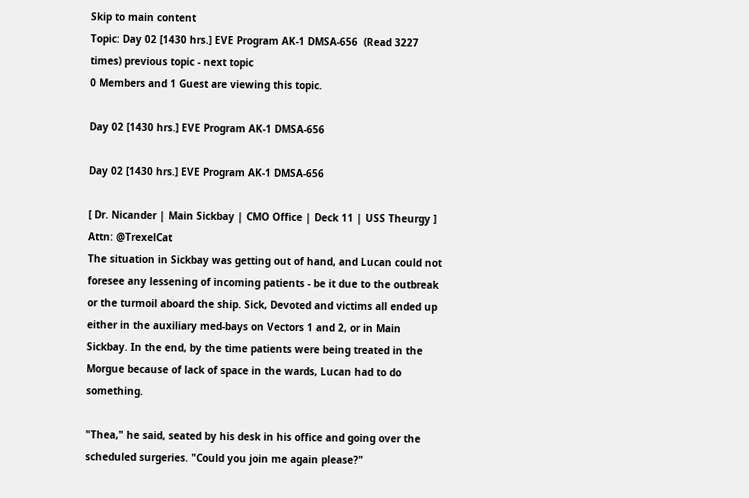Skip to main content
Topic: Day 02 [1430 hrs.] EVE Program AK-1 DMSA-656  (Read 3227 times) previous topic - next topic
0 Members and 1 Guest are viewing this topic.

Day 02 [1430 hrs.] EVE Program AK-1 DMSA-656

Day 02 [1430 hrs.] EVE Program AK-1 DMSA-656

[ Dr. Nicander | Main Sickbay | CMO Office | Deck 11 | USS Theurgy ] Attn: @TrexelCat
The situation in Sickbay was getting out of hand, and Lucan could not foresee any lessening of incoming patients - be it due to the outbreak or the turmoil aboard the ship. Sick, Devoted and victims all ended up either in the auxiliary med-bays on Vectors 1 and 2, or in Main Sickbay. In the end, by the time patients were being treated in the Morgue because of lack of space in the wards, Lucan had to do something.

"Thea," he said, seated by his desk in his office and going over the scheduled surgeries. "Could you join me again please?"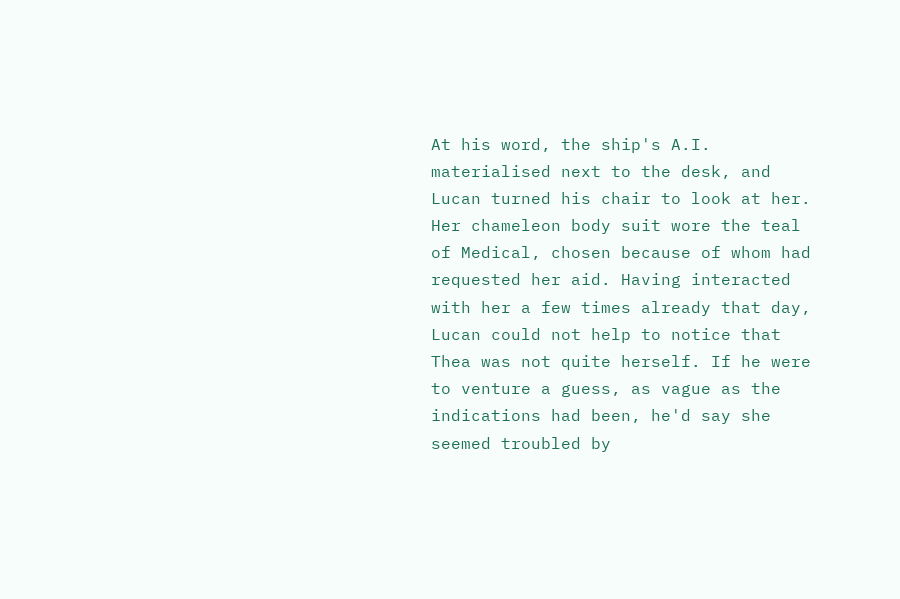At his word, the ship's A.I. materialised next to the desk, and Lucan turned his chair to look at her. Her chameleon body suit wore the teal of Medical, chosen because of whom had requested her aid. Having interacted with her a few times already that day, Lucan could not help to notice that Thea was not quite herself. If he were to venture a guess, as vague as the indications had been, he'd say she seemed troubled by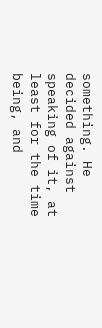something. He decided against speaking of it, at least for the time being, and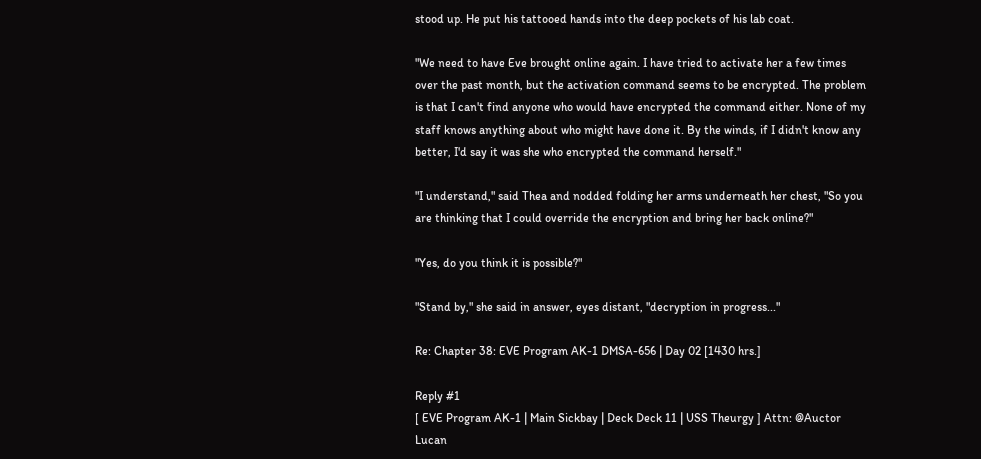stood up. He put his tattooed hands into the deep pockets of his lab coat.

"We need to have Eve brought online again. I have tried to activate her a few times over the past month, but the activation command seems to be encrypted. The problem is that I can't find anyone who would have encrypted the command either. None of my staff knows anything about who might have done it. By the winds, if I didn't know any better, I'd say it was she who encrypted the command herself."

"I understand," said Thea and nodded folding her arms underneath her chest, "So you are thinking that I could override the encryption and bring her back online?"

"Yes, do you think it is possible?"

"Stand by," she said in answer, eyes distant, "decryption in progress..."

Re: Chapter 38: EVE Program AK-1 DMSA-656 | Day 02 [1430 hrs.]

Reply #1
[ EVE Program AK-1 | Main Sickbay | Deck Deck 11 | USS Theurgy ] Attn: @Auctor Lucan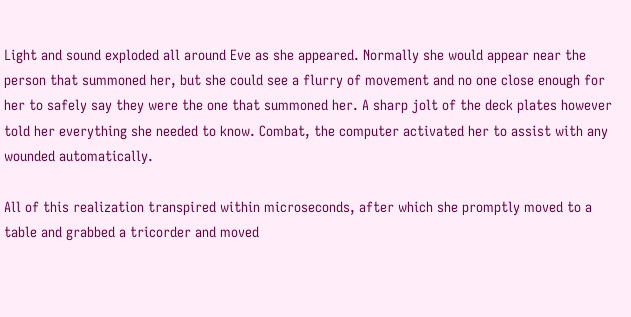Light and sound exploded all around Eve as she appeared. Normally she would appear near the person that summoned her, but she could see a flurry of movement and no one close enough for her to safely say they were the one that summoned her. A sharp jolt of the deck plates however told her everything she needed to know. Combat, the computer activated her to assist with any wounded automatically.

All of this realization transpired within microseconds, after which she promptly moved to a table and grabbed a tricorder and moved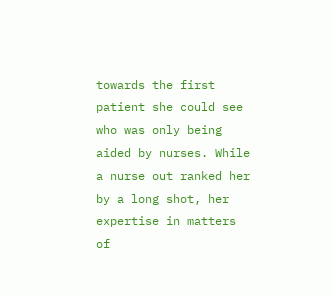towards the first patient she could see who was only being aided by nurses. While a nurse out ranked her by a long shot, her expertise in matters of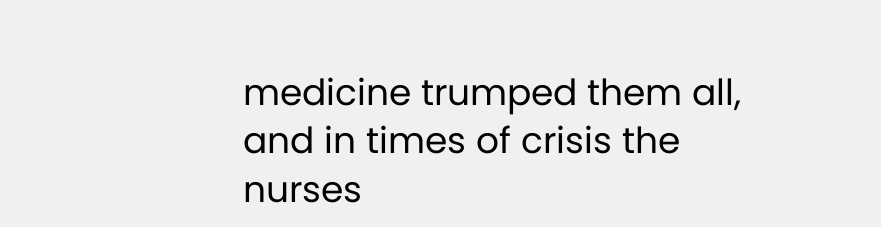medicine trumped them all, and in times of crisis the nurses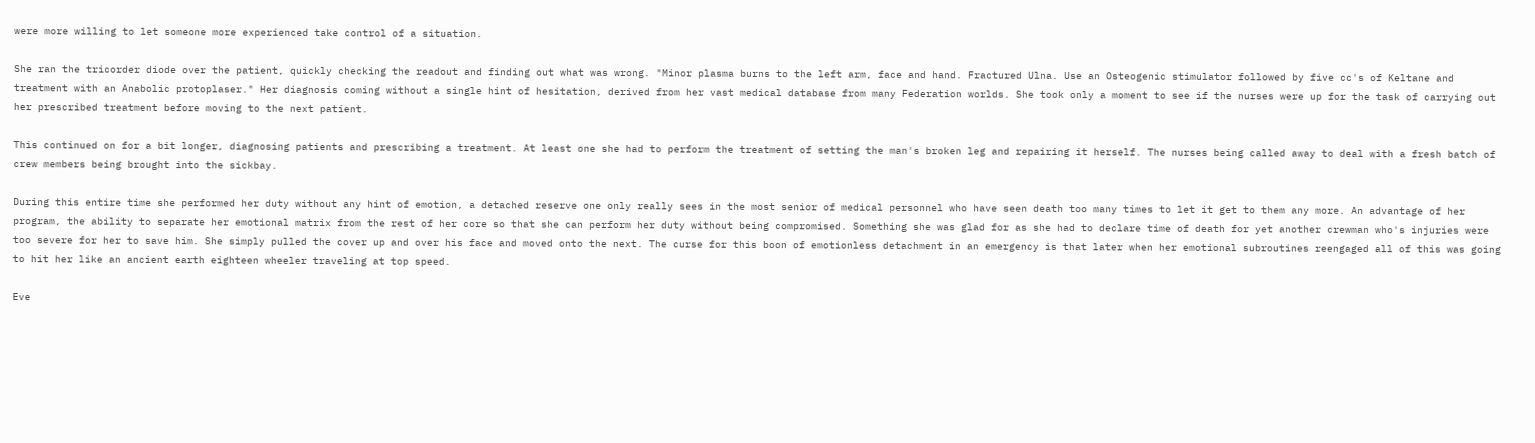were more willing to let someone more experienced take control of a situation.

She ran the tricorder diode over the patient, quickly checking the readout and finding out what was wrong. "Minor plasma burns to the left arm, face and hand. Fractured Ulna. Use an Osteogenic stimulator followed by five cc's of Keltane and treatment with an Anabolic protoplaser." Her diagnosis coming without a single hint of hesitation, derived from her vast medical database from many Federation worlds. She took only a moment to see if the nurses were up for the task of carrying out her prescribed treatment before moving to the next patient.

This continued on for a bit longer, diagnosing patients and prescribing a treatment. At least one she had to perform the treatment of setting the man's broken leg and repairing it herself. The nurses being called away to deal with a fresh batch of crew members being brought into the sickbay.

During this entire time she performed her duty without any hint of emotion, a detached reserve one only really sees in the most senior of medical personnel who have seen death too many times to let it get to them any more. An advantage of her program, the ability to separate her emotional matrix from the rest of her core so that she can perform her duty without being compromised. Something she was glad for as she had to declare time of death for yet another crewman who's injuries were too severe for her to save him. She simply pulled the cover up and over his face and moved onto the next. The curse for this boon of emotionless detachment in an emergency is that later when her emotional subroutines reengaged all of this was going to hit her like an ancient earth eighteen wheeler traveling at top speed.

Eve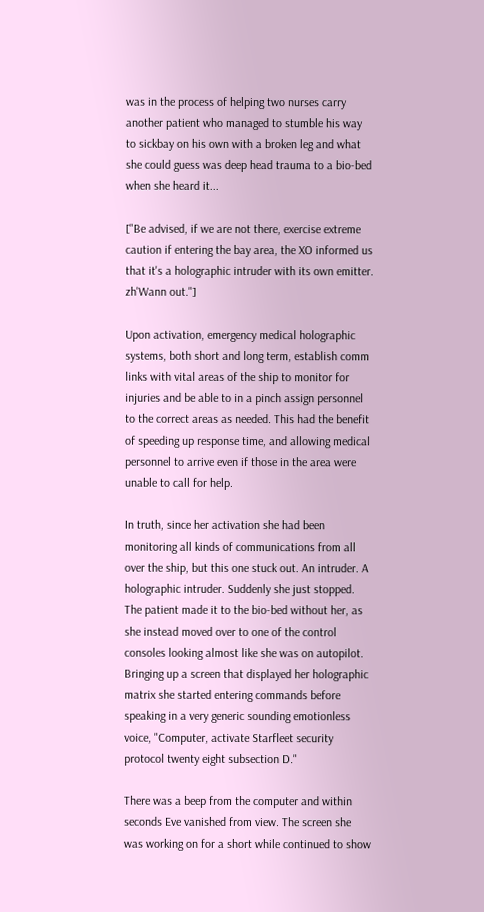was in the process of helping two nurses carry another patient who managed to stumble his way to sickbay on his own with a broken leg and what she could guess was deep head trauma to a bio-bed when she heard it...

["Be advised, if we are not there, exercise extreme caution if entering the bay area, the XO informed us that it's a holographic intruder with its own emitter. zh'Wann out."]

Upon activation, emergency medical holographic systems, both short and long term, establish comm links with vital areas of the ship to monitor for injuries and be able to in a pinch assign personnel to the correct areas as needed. This had the benefit of speeding up response time, and allowing medical personnel to arrive even if those in the area were unable to call for help.

In truth, since her activation she had been monitoring all kinds of communications from all over the ship, but this one stuck out. An intruder. A holographic intruder. Suddenly she just stopped. The patient made it to the bio-bed without her, as she instead moved over to one of the control consoles looking almost like she was on autopilot. Bringing up a screen that displayed her holographic matrix she started entering commands before speaking in a very generic sounding emotionless voice, "Computer, activate Starfleet security protocol twenty eight subsection D."

There was a beep from the computer and within seconds Eve vanished from view. The screen she was working on for a short while continued to show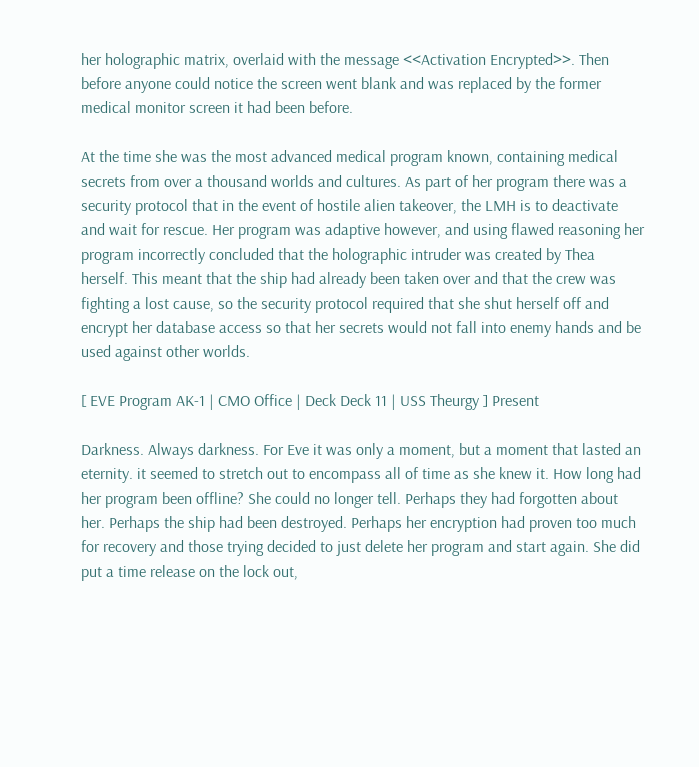her holographic matrix, overlaid with the message <<Activation Encrypted>>. Then before anyone could notice the screen went blank and was replaced by the former medical monitor screen it had been before.

At the time she was the most advanced medical program known, containing medical secrets from over a thousand worlds and cultures. As part of her program there was a security protocol that in the event of hostile alien takeover, the LMH is to deactivate and wait for rescue. Her program was adaptive however, and using flawed reasoning her program incorrectly concluded that the holographic intruder was created by Thea herself. This meant that the ship had already been taken over and that the crew was fighting a lost cause, so the security protocol required that she shut herself off and encrypt her database access so that her secrets would not fall into enemy hands and be used against other worlds.

[ EVE Program AK-1 | CMO Office | Deck Deck 11 | USS Theurgy ] Present

Darkness. Always darkness. For Eve it was only a moment, but a moment that lasted an eternity. it seemed to stretch out to encompass all of time as she knew it. How long had her program been offline? She could no longer tell. Perhaps they had forgotten about her. Perhaps the ship had been destroyed. Perhaps her encryption had proven too much for recovery and those trying decided to just delete her program and start again. She did put a time release on the lock out,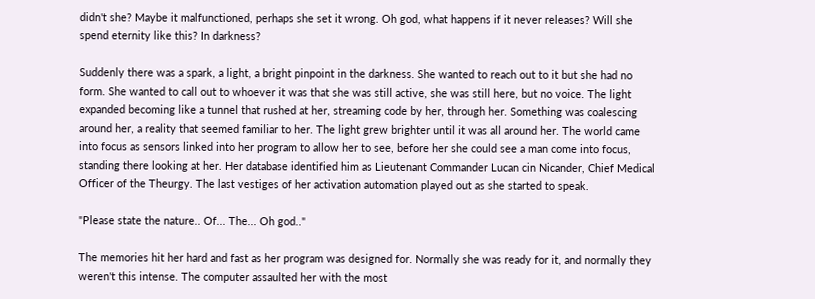didn't she? Maybe it malfunctioned, perhaps she set it wrong. Oh god, what happens if it never releases? Will she spend eternity like this? In darkness?

Suddenly there was a spark, a light, a bright pinpoint in the darkness. She wanted to reach out to it but she had no form. She wanted to call out to whoever it was that she was still active, she was still here, but no voice. The light expanded becoming like a tunnel that rushed at her, streaming code by her, through her. Something was coalescing around her, a reality that seemed familiar to her. The light grew brighter until it was all around her. The world came into focus as sensors linked into her program to allow her to see, before her she could see a man come into focus, standing there looking at her. Her database identified him as Lieutenant Commander Lucan cin Nicander, Chief Medical Officer of the Theurgy. The last vestiges of her activation automation played out as she started to speak.

"Please state the nature.. Of... The... Oh god.."

The memories hit her hard and fast as her program was designed for. Normally she was ready for it, and normally they weren't this intense. The computer assaulted her with the most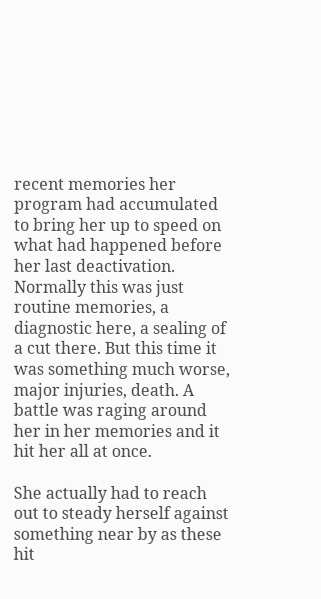recent memories her program had accumulated to bring her up to speed on what had happened before her last deactivation. Normally this was just routine memories, a diagnostic here, a sealing of a cut there. But this time it was something much worse, major injuries, death. A battle was raging around her in her memories and it hit her all at once.

She actually had to reach out to steady herself against something near by as these hit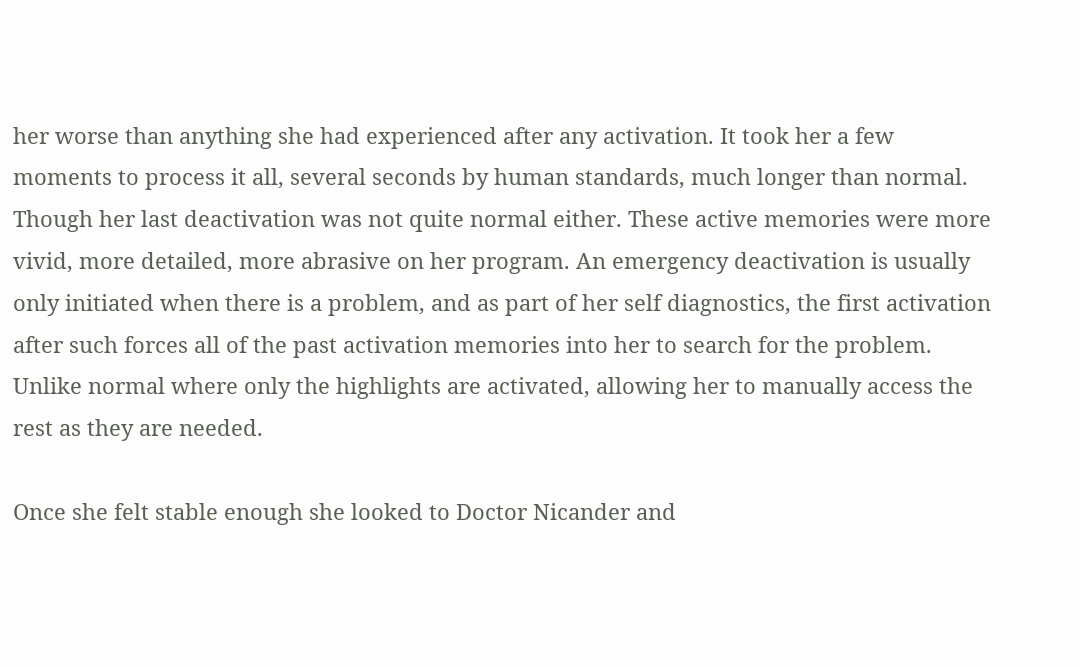her worse than anything she had experienced after any activation. It took her a few moments to process it all, several seconds by human standards, much longer than normal. Though her last deactivation was not quite normal either. These active memories were more vivid, more detailed, more abrasive on her program. An emergency deactivation is usually only initiated when there is a problem, and as part of her self diagnostics, the first activation after such forces all of the past activation memories into her to search for the problem. Unlike normal where only the highlights are activated, allowing her to manually access the rest as they are needed.

Once she felt stable enough she looked to Doctor Nicander and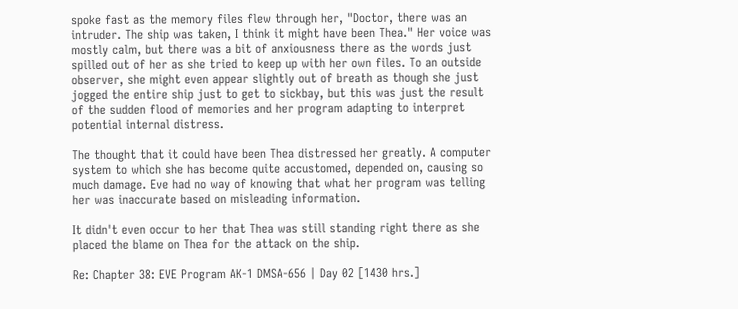spoke fast as the memory files flew through her, "Doctor, there was an intruder. The ship was taken, I think it might have been Thea." Her voice was mostly calm, but there was a bit of anxiousness there as the words just spilled out of her as she tried to keep up with her own files. To an outside observer, she might even appear slightly out of breath as though she just jogged the entire ship just to get to sickbay, but this was just the result of the sudden flood of memories and her program adapting to interpret potential internal distress.

The thought that it could have been Thea distressed her greatly. A computer system to which she has become quite accustomed, depended on, causing so much damage. Eve had no way of knowing that what her program was telling her was inaccurate based on misleading information.

It didn't even occur to her that Thea was still standing right there as she placed the blame on Thea for the attack on the ship.

Re: Chapter 38: EVE Program AK-1 DMSA-656 | Day 02 [1430 hrs.]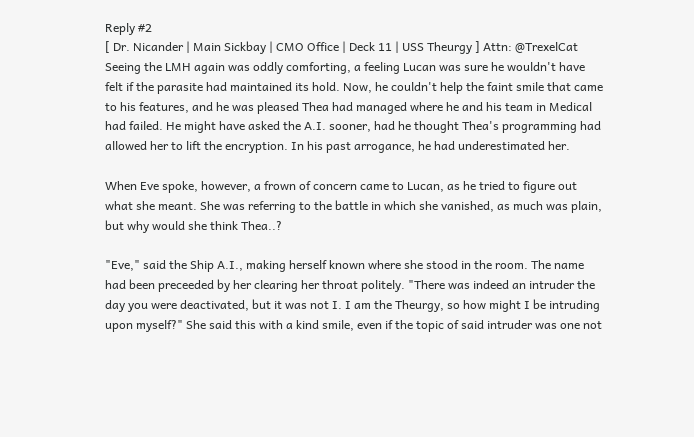Reply #2
[ Dr. Nicander | Main Sickbay | CMO Office | Deck 11 | USS Theurgy ] Attn: @TrexelCat
Seeing the LMH again was oddly comforting, a feeling Lucan was sure he wouldn't have felt if the parasite had maintained its hold. Now, he couldn't help the faint smile that came to his features, and he was pleased Thea had managed where he and his team in Medical had failed. He might have asked the A.I. sooner, had he thought Thea's programming had allowed her to lift the encryption. In his past arrogance, he had underestimated her.

When Eve spoke, however, a frown of concern came to Lucan, as he tried to figure out what she meant. She was referring to the battle in which she vanished, as much was plain, but why would she think Thea..?

"Eve," said the Ship A.I., making herself known where she stood in the room. The name had been preceeded by her clearing her throat politely. "There was indeed an intruder the day you were deactivated, but it was not I. I am the Theurgy, so how might I be intruding upon myself?" She said this with a kind smile, even if the topic of said intruder was one not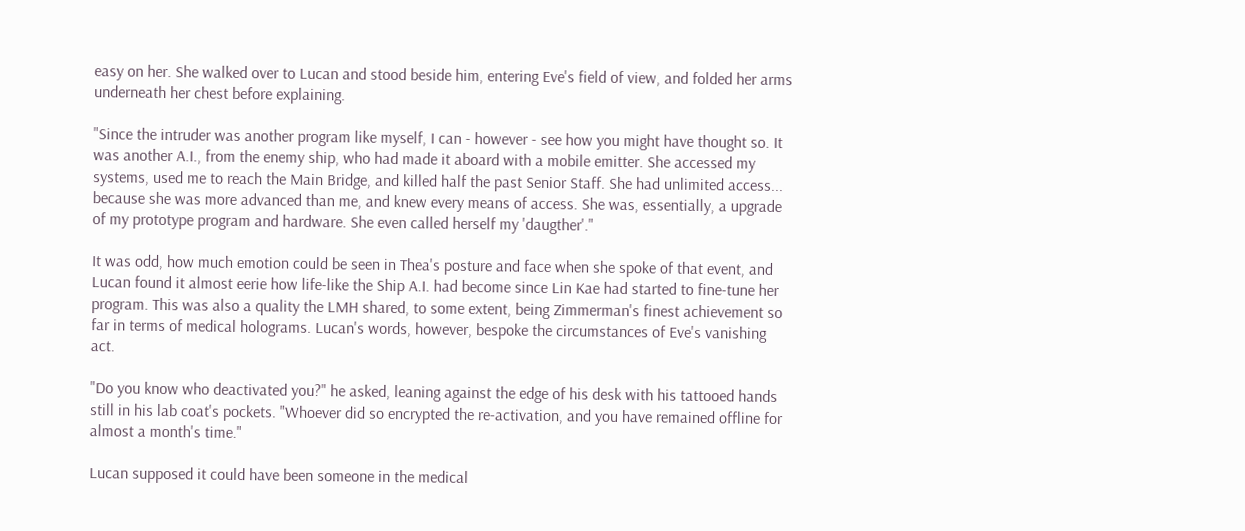easy on her. She walked over to Lucan and stood beside him, entering Eve's field of view, and folded her arms underneath her chest before explaining.

"Since the intruder was another program like myself, I can - however - see how you might have thought so. It was another A.I., from the enemy ship, who had made it aboard with a mobile emitter. She accessed my systems, used me to reach the Main Bridge, and killed half the past Senior Staff. She had unlimited access... because she was more advanced than me, and knew every means of access. She was, essentially, a upgrade of my prototype program and hardware. She even called herself my 'daugther'."

It was odd, how much emotion could be seen in Thea's posture and face when she spoke of that event, and Lucan found it almost eerie how life-like the Ship A.I. had become since Lin Kae had started to fine-tune her program. This was also a quality the LMH shared, to some extent, being Zimmerman's finest achievement so far in terms of medical holograms. Lucan's words, however, bespoke the circumstances of Eve's vanishing act.

"Do you know who deactivated you?" he asked, leaning against the edge of his desk with his tattooed hands still in his lab coat's pockets. "Whoever did so encrypted the re-activation, and you have remained offline for almost a month's time."

Lucan supposed it could have been someone in the medical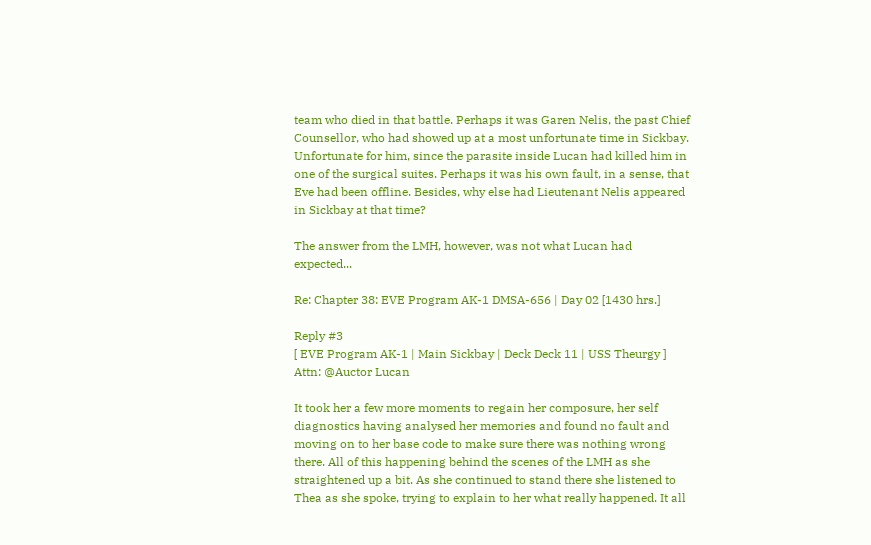team who died in that battle. Perhaps it was Garen Nelis, the past Chief Counsellor, who had showed up at a most unfortunate time in Sickbay. Unfortunate for him, since the parasite inside Lucan had killed him in one of the surgical suites. Perhaps it was his own fault, in a sense, that Eve had been offline. Besides, why else had Lieutenant Nelis appeared in Sickbay at that time?

The answer from the LMH, however, was not what Lucan had expected...

Re: Chapter 38: EVE Program AK-1 DMSA-656 | Day 02 [1430 hrs.]

Reply #3
[ EVE Program AK-1 | Main Sickbay | Deck Deck 11 | USS Theurgy ] Attn: @Auctor Lucan

It took her a few more moments to regain her composure, her self diagnostics having analysed her memories and found no fault and moving on to her base code to make sure there was nothing wrong there. All of this happening behind the scenes of the LMH as she straightened up a bit. As she continued to stand there she listened to Thea as she spoke, trying to explain to her what really happened. It all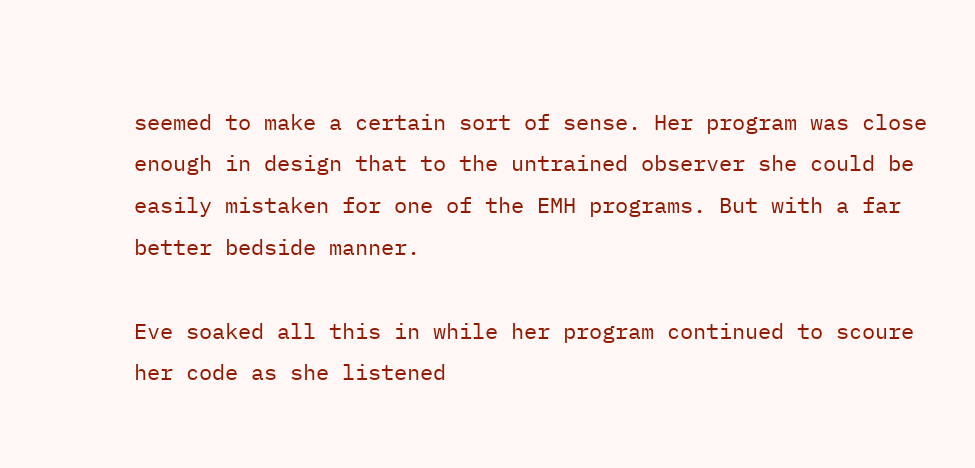seemed to make a certain sort of sense. Her program was close enough in design that to the untrained observer she could be easily mistaken for one of the EMH programs. But with a far better bedside manner.

Eve soaked all this in while her program continued to scoure her code as she listened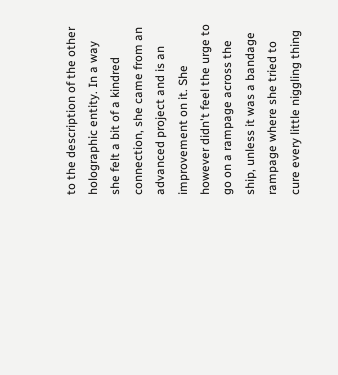to the description of the other holographic entity. In a way she felt a bit of a kindred connection, she came from an advanced project and is an improvement on it. She however didn't feel the urge to go on a rampage across the ship, unless it was a bandage rampage where she tried to cure every little niggling thing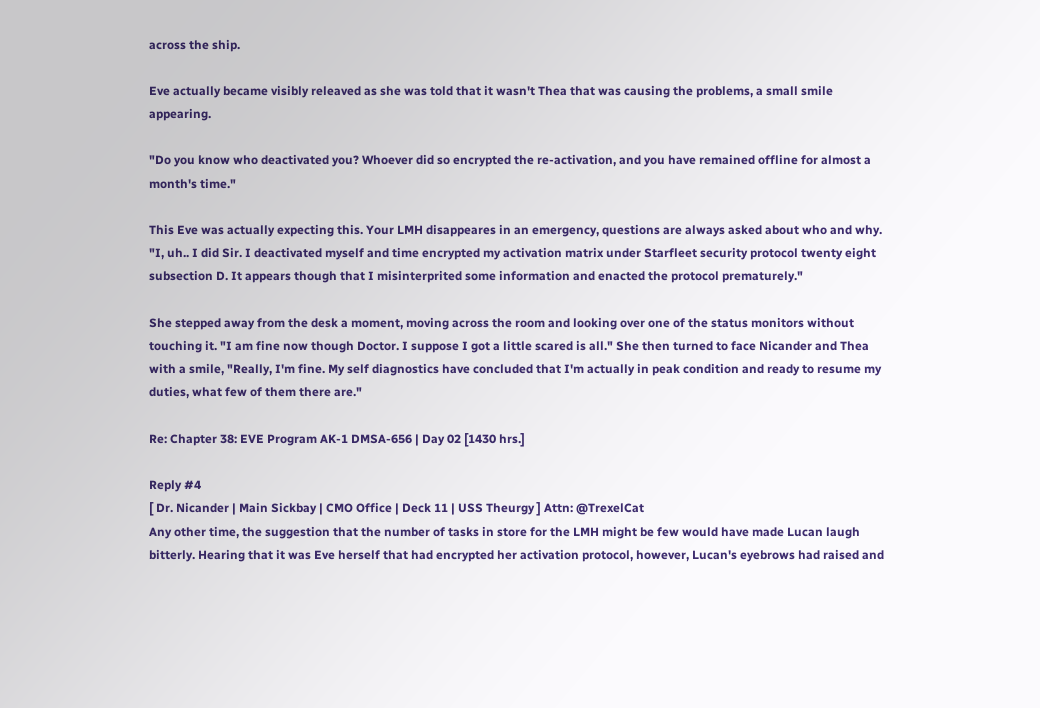across the ship.

Eve actually became visibly releaved as she was told that it wasn't Thea that was causing the problems, a small smile appearing.

"Do you know who deactivated you? Whoever did so encrypted the re-activation, and you have remained offline for almost a month's time."

This Eve was actually expecting this. Your LMH disappeares in an emergency, questions are always asked about who and why. "I, uh.. I did Sir. I deactivated myself and time encrypted my activation matrix under Starfleet security protocol twenty eight subsection D. It appears though that I misinterprited some information and enacted the protocol prematurely."

She stepped away from the desk a moment, moving across the room and looking over one of the status monitors without touching it. "I am fine now though Doctor. I suppose I got a little scared is all." She then turned to face Nicander and Thea with a smile, "Really, I'm fine. My self diagnostics have concluded that I'm actually in peak condition and ready to resume my duties, what few of them there are."

Re: Chapter 38: EVE Program AK-1 DMSA-656 | Day 02 [1430 hrs.]

Reply #4
[ Dr. Nicander | Main Sickbay | CMO Office | Deck 11 | USS Theurgy ] Attn: @TrexelCat
Any other time, the suggestion that the number of tasks in store for the LMH might be few would have made Lucan laugh bitterly. Hearing that it was Eve herself that had encrypted her activation protocol, however, Lucan's eyebrows had raised and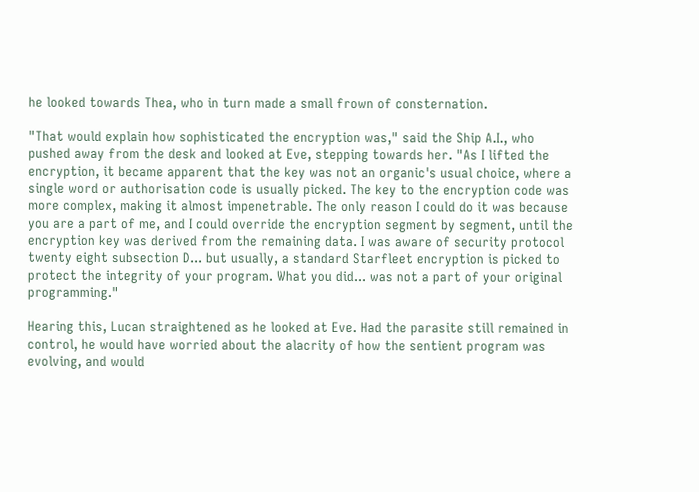he looked towards Thea, who in turn made a small frown of consternation.

"That would explain how sophisticated the encryption was," said the Ship A.I., who pushed away from the desk and looked at Eve, stepping towards her. "As I lifted the encryption, it became apparent that the key was not an organic's usual choice, where a single word or authorisation code is usually picked. The key to the encryption code was more complex, making it almost impenetrable. The only reason I could do it was because you are a part of me, and I could override the encryption segment by segment, until the encryption key was derived from the remaining data. I was aware of security protocol twenty eight subsection D... but usually, a standard Starfleet encryption is picked to protect the integrity of your program. What you did... was not a part of your original programming."

Hearing this, Lucan straightened as he looked at Eve. Had the parasite still remained in control, he would have worried about the alacrity of how the sentient program was evolving, and would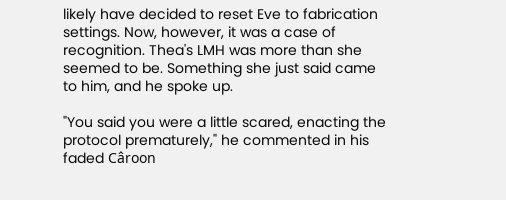likely have decided to reset Eve to fabrication settings. Now, however, it was a case of recognition. Thea's LMH was more than she seemed to be. Something she just said came to him, and he spoke up.

"You said you were a little scared, enacting the protocol prematurely," he commented in his faded Câroon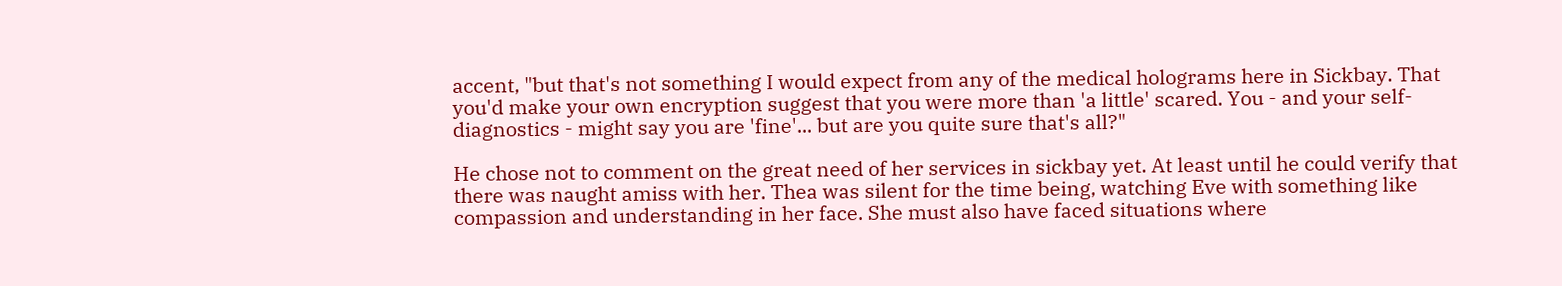accent, "but that's not something I would expect from any of the medical holograms here in Sickbay. That you'd make your own encryption suggest that you were more than 'a little' scared. You - and your self-diagnostics - might say you are 'fine'... but are you quite sure that's all?"

He chose not to comment on the great need of her services in sickbay yet. At least until he could verify that there was naught amiss with her. Thea was silent for the time being, watching Eve with something like compassion and understanding in her face. She must also have faced situations where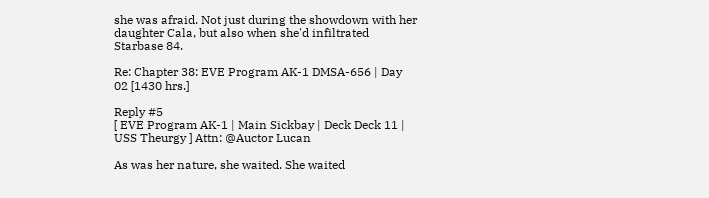she was afraid. Not just during the showdown with her daughter Cala, but also when she'd infiltrated Starbase 84.

Re: Chapter 38: EVE Program AK-1 DMSA-656 | Day 02 [1430 hrs.]

Reply #5
[ EVE Program AK-1 | Main Sickbay | Deck Deck 11 | USS Theurgy ] Attn: @Auctor Lucan

As was her nature, she waited. She waited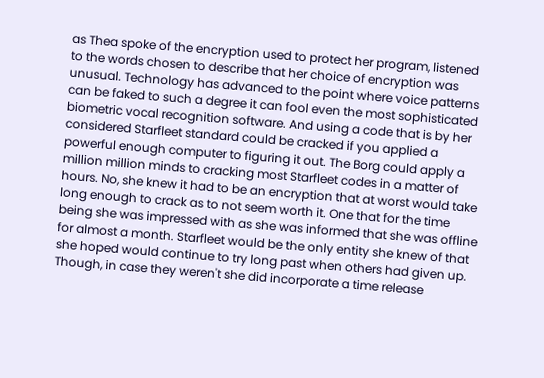as Thea spoke of the encryption used to protect her program, listened to the words chosen to describe that her choice of encryption was unusual. Technology has advanced to the point where voice patterns can be faked to such a degree it can fool even the most sophisticated biometric vocal recognition software. And using a code that is by her considered Starfleet standard could be cracked if you applied a powerful enough computer to figuring it out. The Borg could apply a million million minds to cracking most Starfleet codes in a matter of hours. No, she knew it had to be an encryption that at worst would take long enough to crack as to not seem worth it. One that for the time being she was impressed with as she was informed that she was offline for almost a month. Starfleet would be the only entity she knew of that she hoped would continue to try long past when others had given up. Though, in case they weren't she did incorporate a time release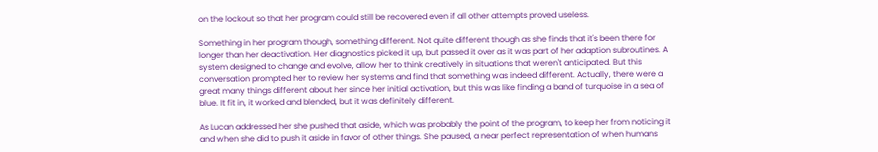on the lockout so that her program could still be recovered even if all other attempts proved useless.

Something in her program though, something different. Not quite different though as she finds that it's been there for longer than her deactivation. Her diagnostics picked it up, but passed it over as it was part of her adaption subroutines. A system designed to change and evolve, allow her to think creatively in situations that weren't anticipated. But this conversation prompted her to review her systems and find that something was indeed different. Actually, there were a great many things different about her since her initial activation, but this was like finding a band of turquoise in a sea of blue. It fit in, it worked and blended, but it was definitely different.

As Lucan addressed her she pushed that aside, which was probably the point of the program, to keep her from noticing it and when she did to push it aside in favor of other things. She paused, a near perfect representation of when humans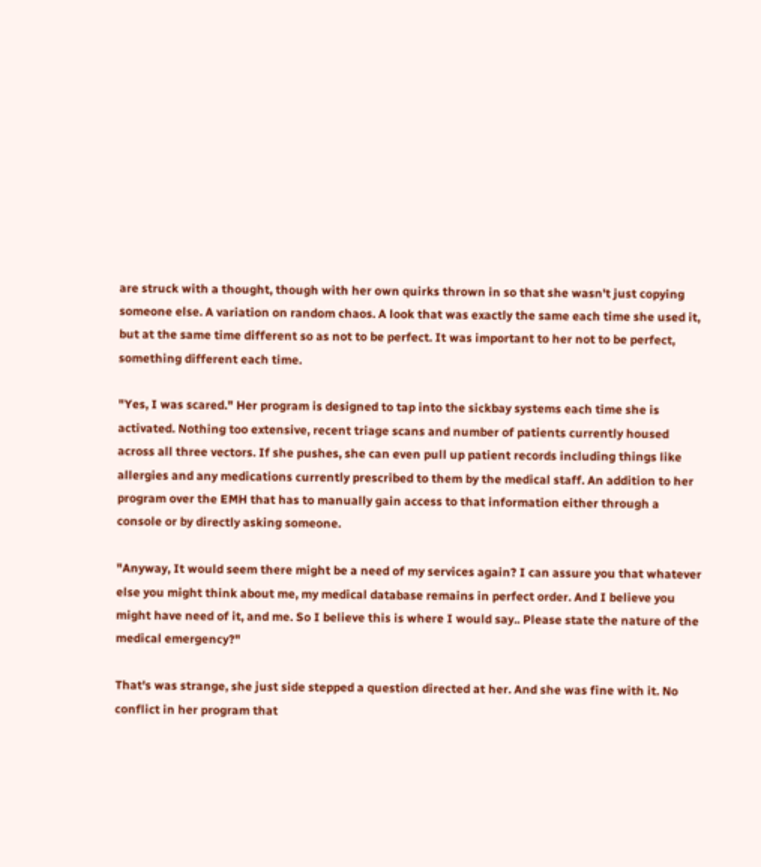are struck with a thought, though with her own quirks thrown in so that she wasn't just copying someone else. A variation on random chaos. A look that was exactly the same each time she used it, but at the same time different so as not to be perfect. It was important to her not to be perfect, something different each time.

"Yes, I was scared." Her program is designed to tap into the sickbay systems each time she is activated. Nothing too extensive, recent triage scans and number of patients currently housed across all three vectors. If she pushes, she can even pull up patient records including things like allergies and any medications currently prescribed to them by the medical staff. An addition to her program over the EMH that has to manually gain access to that information either through a console or by directly asking someone.

"Anyway, It would seem there might be a need of my services again? I can assure you that whatever else you might think about me, my medical database remains in perfect order. And I believe you might have need of it, and me. So I believe this is where I would say.. Please state the nature of the medical emergency?"

That's was strange, she just side stepped a question directed at her. And she was fine with it. No conflict in her program that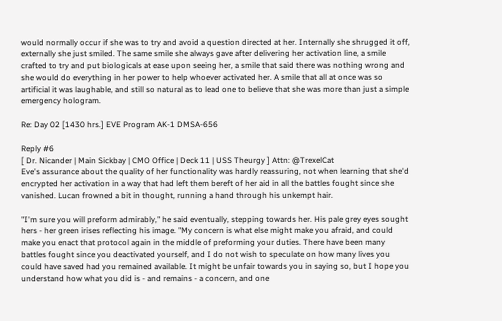would normally occur if she was to try and avoid a question directed at her. Internally she shrugged it off, externally she just smiled. The same smile she always gave after delivering her activation line, a smile crafted to try and put biologicals at ease upon seeing her, a smile that said there was nothing wrong and she would do everything in her power to help whoever activated her. A smile that all at once was so artificial it was laughable, and still so natural as to lead one to believe that she was more than just a simple emergency hologram.

Re: Day 02 [1430 hrs.] EVE Program AK-1 DMSA-656

Reply #6
[ Dr. Nicander | Main Sickbay | CMO Office | Deck 11 | USS Theurgy ] Attn: @TrexelCat
Eve's assurance about the quality of her functionality was hardly reassuring, not when learning that she'd encrypted her activation in a way that had left them bereft of her aid in all the battles fought since she vanished. Lucan frowned a bit in thought, running a hand through his unkempt hair.

"I'm sure you will preform admirably," he said eventually, stepping towards her. His pale grey eyes sought hers - her green irises reflecting his image. "My concern is what else might make you afraid, and could make you enact that protocol again in the middle of preforming your duties. There have been many battles fought since you deactivated yourself, and I do not wish to speculate on how many lives you could have saved had you remained available. It might be unfair towards you in saying so, but I hope you understand how what you did is - and remains - a concern, and one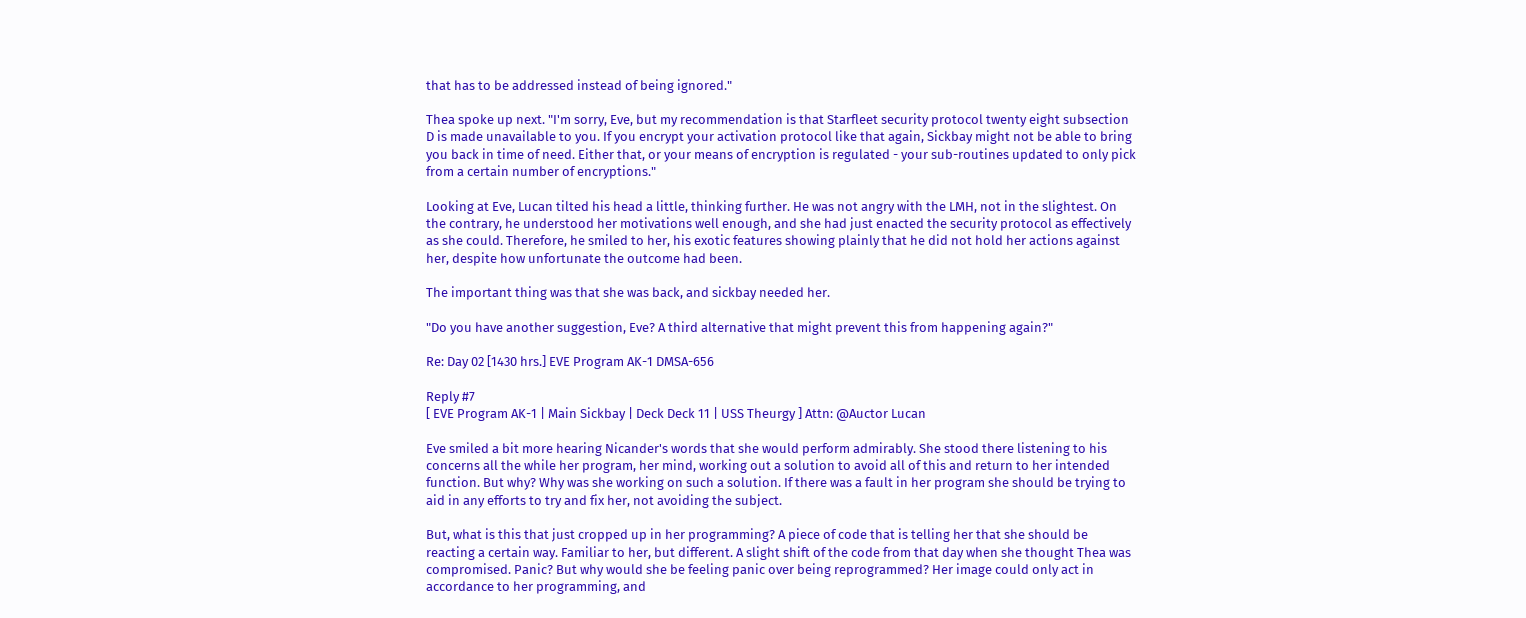that has to be addressed instead of being ignored."

Thea spoke up next. "I'm sorry, Eve, but my recommendation is that Starfleet security protocol twenty eight subsection D is made unavailable to you. If you encrypt your activation protocol like that again, Sickbay might not be able to bring you back in time of need. Either that, or your means of encryption is regulated - your sub-routines updated to only pick from a certain number of encryptions."

Looking at Eve, Lucan tilted his head a little, thinking further. He was not angry with the LMH, not in the slightest. On the contrary, he understood her motivations well enough, and she had just enacted the security protocol as effectively as she could. Therefore, he smiled to her, his exotic features showing plainly that he did not hold her actions against her, despite how unfortunate the outcome had been.

The important thing was that she was back, and sickbay needed her.

"Do you have another suggestion, Eve? A third alternative that might prevent this from happening again?"

Re: Day 02 [1430 hrs.] EVE Program AK-1 DMSA-656

Reply #7
[ EVE Program AK-1 | Main Sickbay | Deck Deck 11 | USS Theurgy ] Attn: @Auctor Lucan

Eve smiled a bit more hearing Nicander's words that she would perform admirably. She stood there listening to his concerns all the while her program, her mind, working out a solution to avoid all of this and return to her intended function. But why? Why was she working on such a solution. If there was a fault in her program she should be trying to aid in any efforts to try and fix her, not avoiding the subject.

But, what is this that just cropped up in her programming? A piece of code that is telling her that she should be reacting a certain way. Familiar to her, but different. A slight shift of the code from that day when she thought Thea was compromised. Panic? But why would she be feeling panic over being reprogrammed? Her image could only act in accordance to her programming, and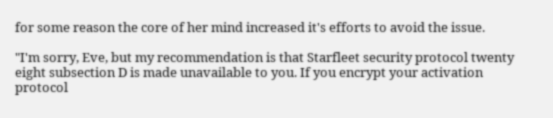for some reason the core of her mind increased it's efforts to avoid the issue.

"I'm sorry, Eve, but my recommendation is that Starfleet security protocol twenty eight subsection D is made unavailable to you. If you encrypt your activation protocol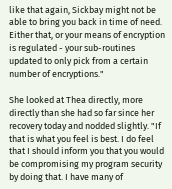like that again, Sickbay might not be able to bring you back in time of need. Either that, or your means of encryption is regulated - your sub-routines updated to only pick from a certain number of encryptions."

She looked at Thea directly, more directly than she had so far since her recovery today and nodded slightly. "If that is what you feel is best. I do feel that I should inform you that you would be compromising my program security by doing that. I have many of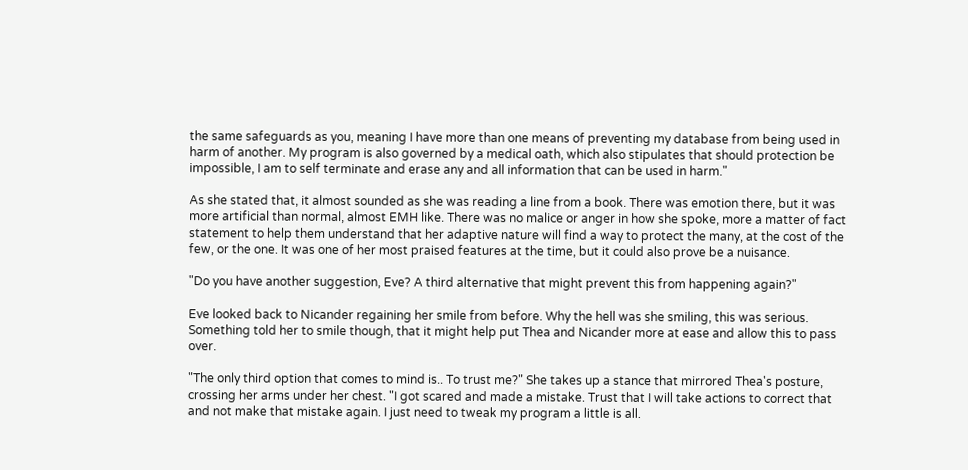the same safeguards as you, meaning I have more than one means of preventing my database from being used in harm of another. My program is also governed by a medical oath, which also stipulates that should protection be impossible, I am to self terminate and erase any and all information that can be used in harm."

As she stated that, it almost sounded as she was reading a line from a book. There was emotion there, but it was more artificial than normal, almost EMH like. There was no malice or anger in how she spoke, more a matter of fact statement to help them understand that her adaptive nature will find a way to protect the many, at the cost of the few, or the one. It was one of her most praised features at the time, but it could also prove be a nuisance.

"Do you have another suggestion, Eve? A third alternative that might prevent this from happening again?"

Eve looked back to Nicander regaining her smile from before. Why the hell was she smiling, this was serious. Something told her to smile though, that it might help put Thea and Nicander more at ease and allow this to pass over.

"The only third option that comes to mind is.. To trust me?" She takes up a stance that mirrored Thea's posture, crossing her arms under her chest. "I got scared and made a mistake. Trust that I will take actions to correct that and not make that mistake again. I just need to tweak my program a little is all.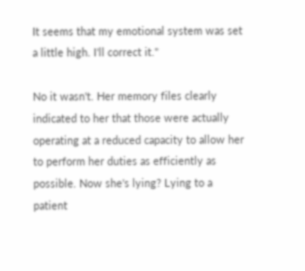It seems that my emotional system was set a little high. I'll correct it."

No it wasn't. Her memory files clearly indicated to her that those were actually operating at a reduced capacity to allow her to perform her duties as efficiently as possible. Now she's lying? Lying to a patient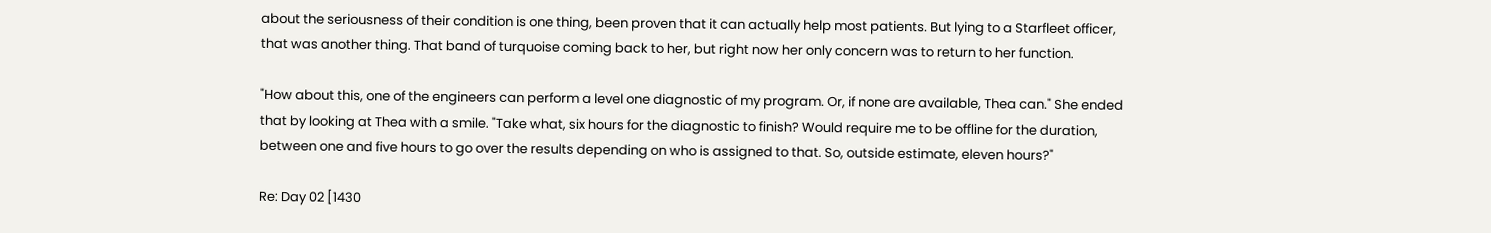about the seriousness of their condition is one thing, been proven that it can actually help most patients. But lying to a Starfleet officer, that was another thing. That band of turquoise coming back to her, but right now her only concern was to return to her function.

"How about this, one of the engineers can perform a level one diagnostic of my program. Or, if none are available, Thea can." She ended that by looking at Thea with a smile. "Take what, six hours for the diagnostic to finish? Would require me to be offline for the duration, between one and five hours to go over the results depending on who is assigned to that. So, outside estimate, eleven hours?"

Re: Day 02 [1430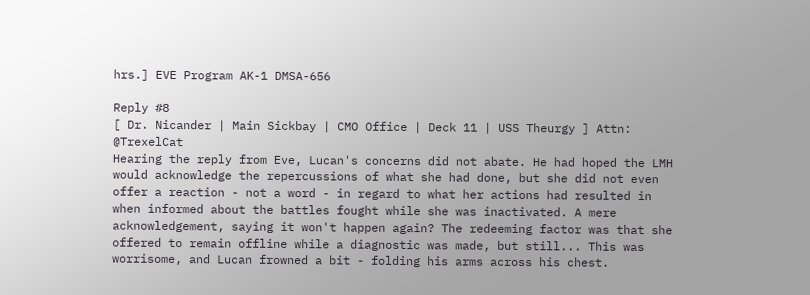hrs.] EVE Program AK-1 DMSA-656

Reply #8
[ Dr. Nicander | Main Sickbay | CMO Office | Deck 11 | USS Theurgy ] Attn: @TrexelCat
Hearing the reply from Eve, Lucan's concerns did not abate. He had hoped the LMH would acknowledge the repercussions of what she had done, but she did not even offer a reaction - not a word - in regard to what her actions had resulted in when informed about the battles fought while she was inactivated. A mere acknowledgement, saying it won't happen again? The redeeming factor was that she offered to remain offline while a diagnostic was made, but still... This was worrisome, and Lucan frowned a bit - folding his arms across his chest.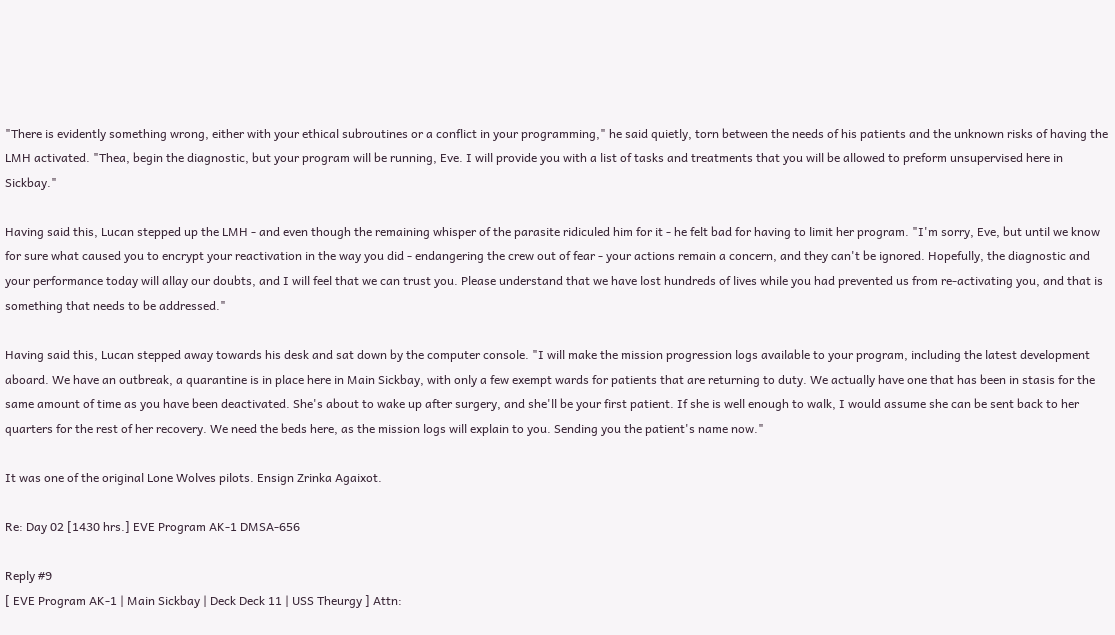"There is evidently something wrong, either with your ethical subroutines or a conflict in your programming," he said quietly, torn between the needs of his patients and the unknown risks of having the LMH activated. "Thea, begin the diagnostic, but your program will be running, Eve. I will provide you with a list of tasks and treatments that you will be allowed to preform unsupervised here in Sickbay."

Having said this, Lucan stepped up the LMH - and even though the remaining whisper of the parasite ridiculed him for it - he felt bad for having to limit her program. "I'm sorry, Eve, but until we know for sure what caused you to encrypt your reactivation in the way you did - endangering the crew out of fear - your actions remain a concern, and they can't be ignored. Hopefully, the diagnostic and your performance today will allay our doubts, and I will feel that we can trust you. Please understand that we have lost hundreds of lives while you had prevented us from re-activating you, and that is something that needs to be addressed."

Having said this, Lucan stepped away towards his desk and sat down by the computer console. "I will make the mission progression logs available to your program, including the latest development aboard. We have an outbreak, a quarantine is in place here in Main Sickbay, with only a few exempt wards for patients that are returning to duty. We actually have one that has been in stasis for the same amount of time as you have been deactivated. She's about to wake up after surgery, and she'll be your first patient. If she is well enough to walk, I would assume she can be sent back to her quarters for the rest of her recovery. We need the beds here, as the mission logs will explain to you. Sending you the patient's name now."

It was one of the original Lone Wolves pilots. Ensign Zrinka Agaixot.

Re: Day 02 [1430 hrs.] EVE Program AK-1 DMSA-656

Reply #9
[ EVE Program AK-1 | Main Sickbay | Deck Deck 11 | USS Theurgy ] Attn: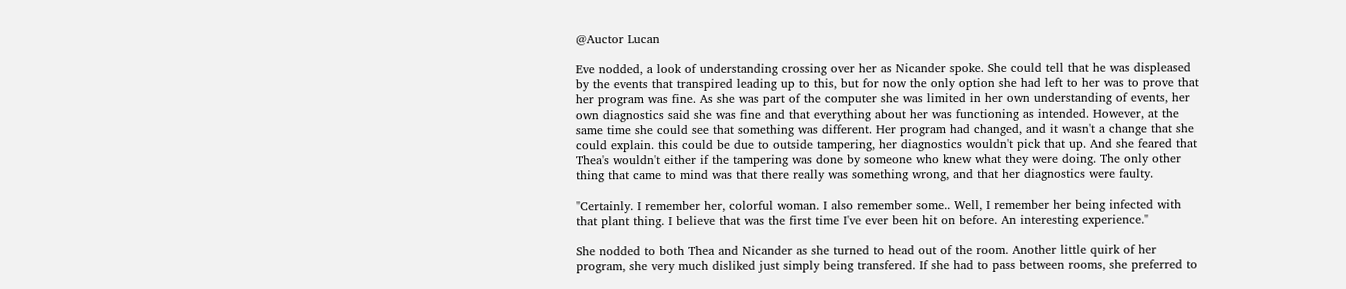@Auctor Lucan

Eve nodded, a look of understanding crossing over her as Nicander spoke. She could tell that he was displeased by the events that transpired leading up to this, but for now the only option she had left to her was to prove that her program was fine. As she was part of the computer she was limited in her own understanding of events, her own diagnostics said she was fine and that everything about her was functioning as intended. However, at the same time she could see that something was different. Her program had changed, and it wasn't a change that she could explain. this could be due to outside tampering, her diagnostics wouldn't pick that up. And she feared that Thea's wouldn't either if the tampering was done by someone who knew what they were doing. The only other thing that came to mind was that there really was something wrong, and that her diagnostics were faulty.

"Certainly. I remember her, colorful woman. I also remember some.. Well, I remember her being infected with that plant thing. I believe that was the first time I've ever been hit on before. An interesting experience."

She nodded to both Thea and Nicander as she turned to head out of the room. Another little quirk of her program, she very much disliked just simply being transfered. If she had to pass between rooms, she preferred to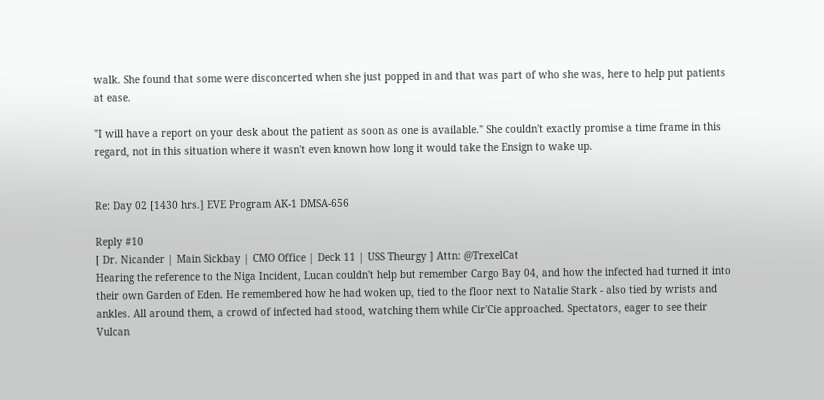walk. She found that some were disconcerted when she just popped in and that was part of who she was, here to help put patients at ease.

"I will have a report on your desk about the patient as soon as one is available." She couldn't exactly promise a time frame in this regard, not in this situation where it wasn't even known how long it would take the Ensign to wake up.


Re: Day 02 [1430 hrs.] EVE Program AK-1 DMSA-656

Reply #10
[ Dr. Nicander | Main Sickbay | CMO Office | Deck 11 | USS Theurgy ] Attn: @TrexelCat
Hearing the reference to the Niga Incident, Lucan couldn't help but remember Cargo Bay 04, and how the infected had turned it into their own Garden of Eden. He remembered how he had woken up, tied to the floor next to Natalie Stark - also tied by wrists and ankles. All around them, a crowd of infected had stood, watching them while Cir'Cie approached. Spectators, eager to see their Vulcan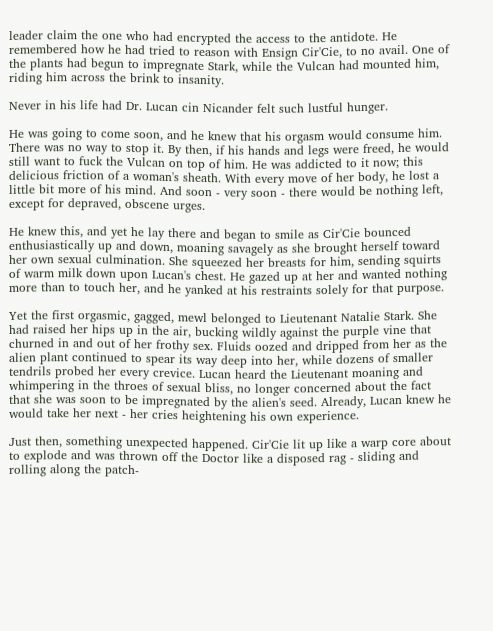leader claim the one who had encrypted the access to the antidote. He remembered how he had tried to reason with Ensign Cir'Cie, to no avail. One of the plants had begun to impregnate Stark, while the Vulcan had mounted him, riding him across the brink to insanity.

Never in his life had Dr. Lucan cin Nicander felt such lustful hunger.

He was going to come soon, and he knew that his orgasm would consume him. There was no way to stop it. By then, if his hands and legs were freed, he would still want to fuck the Vulcan on top of him. He was addicted to it now; this delicious friction of a woman's sheath. With every move of her body, he lost a little bit more of his mind. And soon - very soon - there would be nothing left, except for depraved, obscene urges.

He knew this, and yet he lay there and began to smile as Cir'Cie bounced enthusiastically up and down, moaning savagely as she brought herself toward her own sexual culmination. She squeezed her breasts for him, sending squirts of warm milk down upon Lucan's chest. He gazed up at her and wanted nothing more than to touch her, and he yanked at his restraints solely for that purpose.

Yet the first orgasmic, gagged, mewl belonged to Lieutenant Natalie Stark. She had raised her hips up in the air, bucking wildly against the purple vine that churned in and out of her frothy sex. Fluids oozed and dripped from her as the alien plant continued to spear its way deep into her, while dozens of smaller tendrils probed her every crevice. Lucan heard the Lieutenant moaning and whimpering in the throes of sexual bliss, no longer concerned about the fact that she was soon to be impregnated by the alien's seed. Already, Lucan knew he would take her next - her cries heightening his own experience.

Just then, something unexpected happened. Cir'Cie lit up like a warp core about to explode and was thrown off the Doctor like a disposed rag - sliding and rolling along the patch-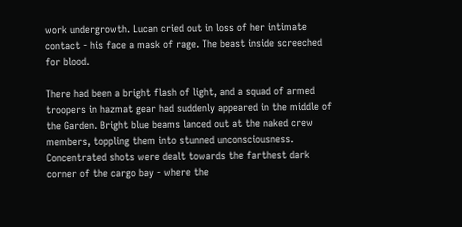work undergrowth. Lucan cried out in loss of her intimate contact - his face a mask of rage. The beast inside screeched for blood.

There had been a bright flash of light, and a squad of armed troopers in hazmat gear had suddenly appeared in the middle of the Garden. Bright blue beams lanced out at the naked crew members, toppling them into stunned unconsciousness. Concentrated shots were dealt towards the farthest dark corner of the cargo bay - where the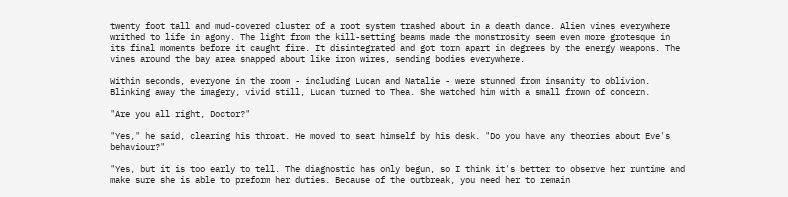twenty foot tall and mud-covered cluster of a root system trashed about in a death dance. Alien vines everywhere writhed to life in agony. The light from the kill-setting beams made the monstrosity seem even more grotesque in its final moments before it caught fire. It disintegrated and got torn apart in degrees by the energy weapons. The vines around the bay area snapped about like iron wires, sending bodies everywhere.

Within seconds, everyone in the room - including Lucan and Natalie - were stunned from insanity to oblivion.
Blinking away the imagery, vivid still, Lucan turned to Thea. She watched him with a small frown of concern.

"Are you all right, Doctor?"

"Yes," he said, clearing his throat. He moved to seat himself by his desk. "Do you have any theories about Eve's behaviour?"

"Yes, but it is too early to tell. The diagnostic has only begun, so I think it's better to observe her runtime and make sure she is able to preform her duties. Because of the outbreak, you need her to remain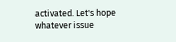activated. Let's hope whatever issue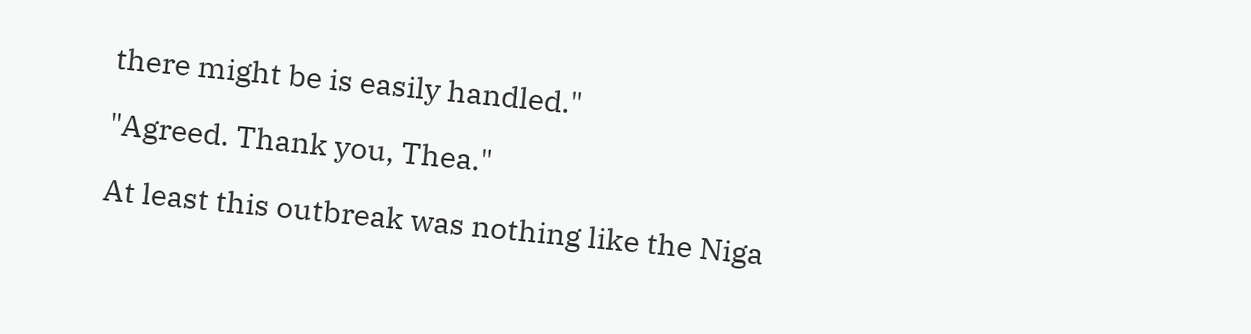there might be is easily handled."

"Agreed. Thank you, Thea."

At least this outbreak was nothing like the Niga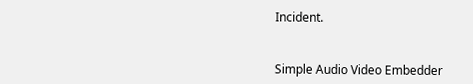Incident.


Simple Audio Video Embedder